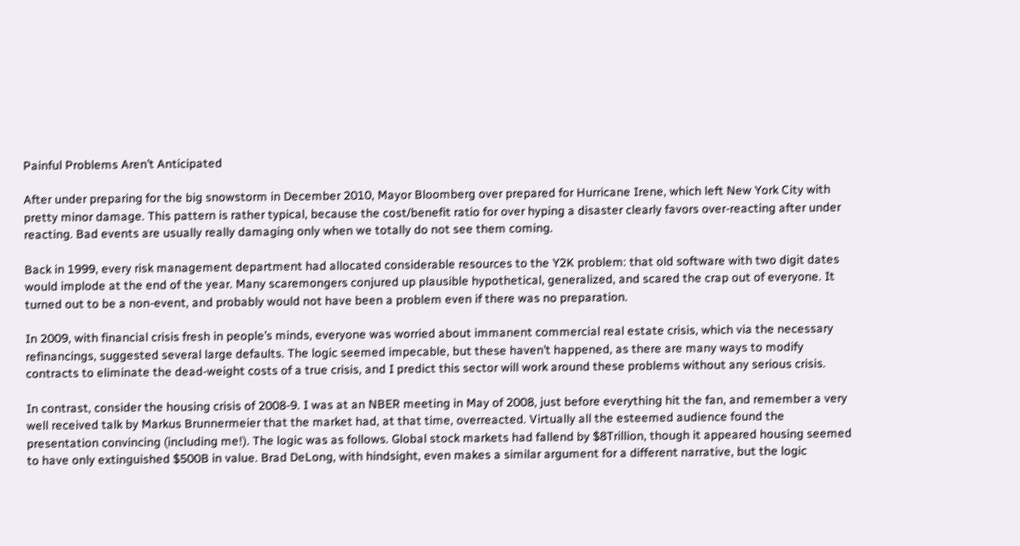Painful Problems Aren’t Anticipated

After under preparing for the big snowstorm in December 2010, Mayor Bloomberg over prepared for Hurricane Irene, which left New York City with pretty minor damage. This pattern is rather typical, because the cost/benefit ratio for over hyping a disaster clearly favors over-reacting after under reacting. Bad events are usually really damaging only when we totally do not see them coming.

Back in 1999, every risk management department had allocated considerable resources to the Y2K problem: that old software with two digit dates would implode at the end of the year. Many scaremongers conjured up plausible hypothetical, generalized, and scared the crap out of everyone. It turned out to be a non-event, and probably would not have been a problem even if there was no preparation.

In 2009, with financial crisis fresh in people’s minds, everyone was worried about immanent commercial real estate crisis, which via the necessary refinancings, suggested several large defaults. The logic seemed impecable, but these haven’t happened, as there are many ways to modify contracts to eliminate the dead-weight costs of a true crisis, and I predict this sector will work around these problems without any serious crisis.

In contrast, consider the housing crisis of 2008-9. I was at an NBER meeting in May of 2008, just before everything hit the fan, and remember a very well received talk by Markus Brunnermeier that the market had, at that time, overreacted. Virtually all the esteemed audience found the presentation convincing (including me!). The logic was as follows. Global stock markets had fallend by $8Trillion, though it appeared housing seemed to have only extinguished $500B in value. Brad DeLong, with hindsight, even makes a similar argument for a different narrative, but the logic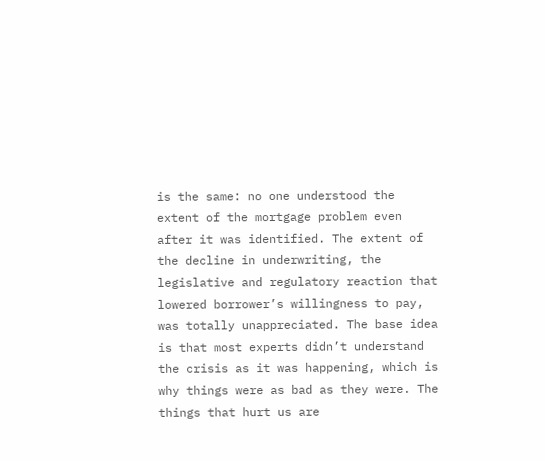is the same: no one understood the extent of the mortgage problem even after it was identified. The extent of the decline in underwriting, the legislative and regulatory reaction that lowered borrower’s willingness to pay, was totally unappreciated. The base idea is that most experts didn’t understand the crisis as it was happening, which is why things were as bad as they were. The things that hurt us are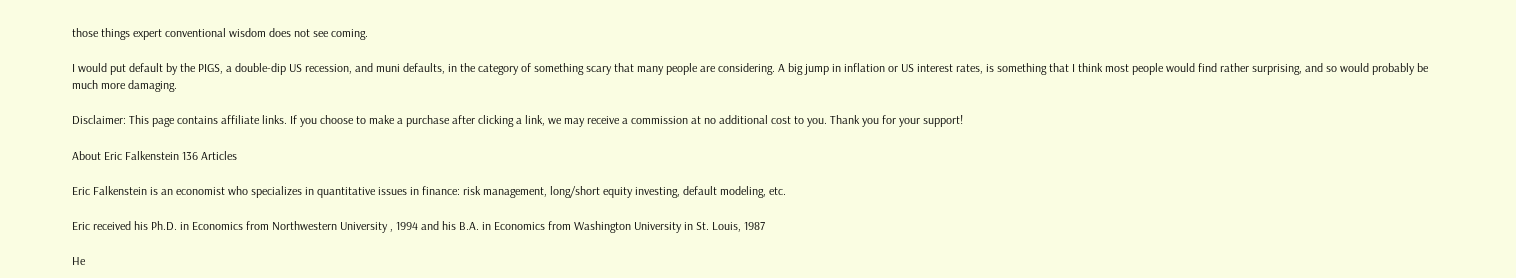those things expert conventional wisdom does not see coming.

I would put default by the PIGS, a double-dip US recession, and muni defaults, in the category of something scary that many people are considering. A big jump in inflation or US interest rates, is something that I think most people would find rather surprising, and so would probably be much more damaging.

Disclaimer: This page contains affiliate links. If you choose to make a purchase after clicking a link, we may receive a commission at no additional cost to you. Thank you for your support!

About Eric Falkenstein 136 Articles

Eric Falkenstein is an economist who specializes in quantitative issues in finance: risk management, long/short equity investing, default modeling, etc.

Eric received his Ph.D. in Economics from Northwestern University , 1994 and his B.A. in Economics from Washington University in St. Louis, 1987

He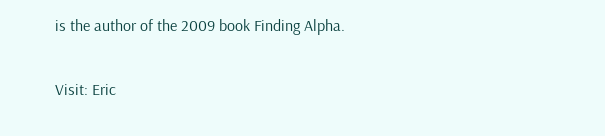is the author of the 2009 book Finding Alpha.

Visit: Eric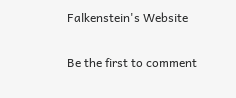Falkenstein's Website

Be the first to comment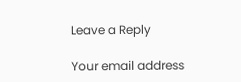Leave a Reply

Your email address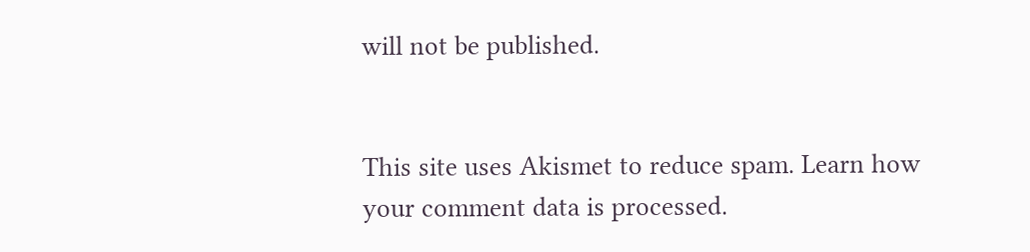will not be published.


This site uses Akismet to reduce spam. Learn how your comment data is processed.